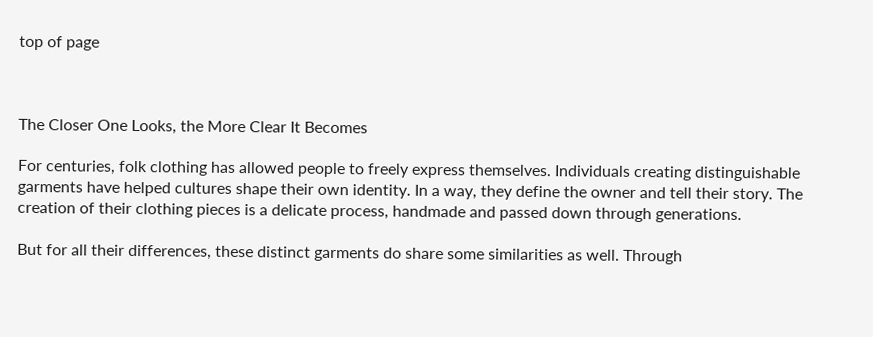top of page



The Closer One Looks, the More Clear It Becomes

For centuries, folk clothing has allowed people to freely express themselves. Individuals creating distinguishable garments have helped cultures shape their own identity. In a way, they define the owner and tell their story. The creation of their clothing pieces is a delicate process, handmade and passed down through generations.

But for all their differences, these distinct garments do share some similarities as well. Through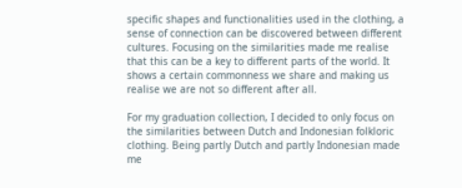specific shapes and functionalities used in the clothing, a sense of connection can be discovered between different cultures. Focusing on the similarities made me realise that this can be a key to different parts of the world. It shows a certain commonness we share and making us realise we are not so different after all.

For my graduation collection, I decided to only focus on the similarities between Dutch and Indonesian folkloric clothing. Being partly Dutch and partly Indonesian made me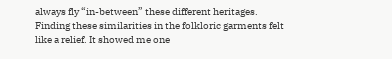always fly “in-between” these different heritages. Finding these similarities in the folkloric garments felt like a relief. It showed me one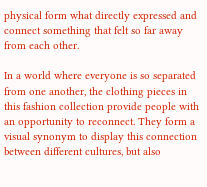physical form what directly expressed and connect something that felt so far away from each other.

In a world where everyone is so separated from one another, the clothing pieces in this fashion collection provide people with an opportunity to reconnect. They form a visual synonym to display this connection between different cultures, but also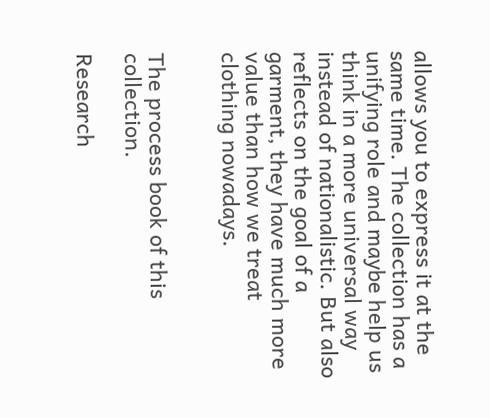allows you to express it at the same time. The collection has a unifying role and maybe help us think in a more universal way instead of nationalistic. But also reflects on the goal of a garment, they have much more value than how we treat clothing nowadays.


The process book of this collection.

Research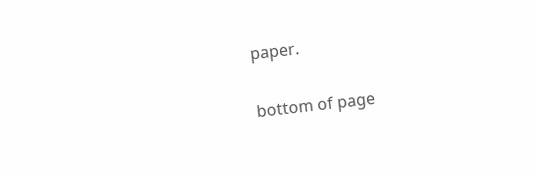paper.

bottom of page